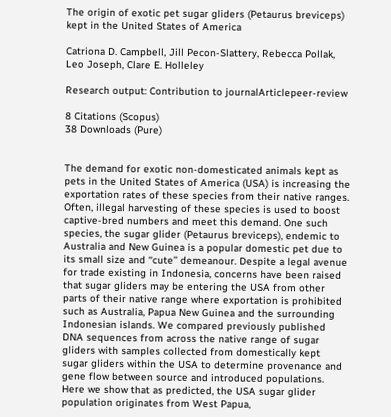The origin of exotic pet sugar gliders (Petaurus breviceps) kept in the United States of America

Catriona D. Campbell, Jill Pecon-Slattery, Rebecca Pollak, Leo Joseph, Clare E. Holleley

Research output: Contribution to journalArticlepeer-review

8 Citations (Scopus)
38 Downloads (Pure)


The demand for exotic non-domesticated animals kept as pets in the United States of America (USA) is increasing the exportation rates of these species from their native ranges. Often, illegal harvesting of these species is used to boost captive-bred numbers and meet this demand. One such species, the sugar glider (Petaurus breviceps), endemic to Australia and New Guinea is a popular domestic pet due to its small size and ‘‘cute’’ demeanour. Despite a legal avenue for trade existing in Indonesia, concerns have been raised that sugar gliders may be entering the USA from other parts of their native range where exportation is prohibited such as Australia, Papua New Guinea and the surrounding Indonesian islands. We compared previously published DNA sequences from across the native range of sugar gliders with samples collected from domestically kept sugar gliders within the USA to determine provenance and gene flow between source and introduced populations. Here we show that as predicted, the USA sugar glider population originates from West Papua,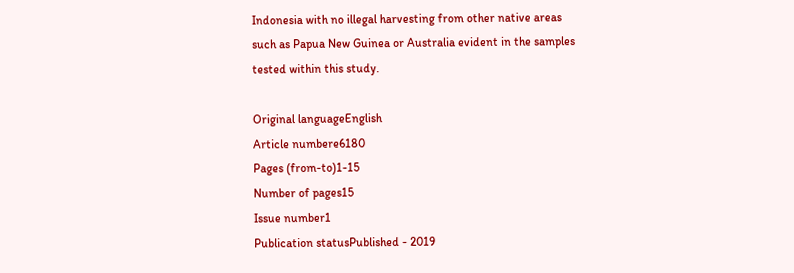Indonesia with no illegal harvesting from other native areas such as Papua New Guinea or Australia evident in the samples tested within this study.

Original languageEnglish
Article numbere6180
Pages (from-to)1-15
Number of pages15
Issue number1
Publication statusPublished - 2019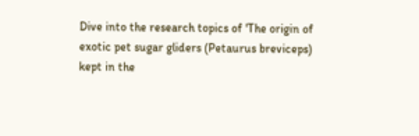Dive into the research topics of 'The origin of exotic pet sugar gliders (Petaurus breviceps) kept in the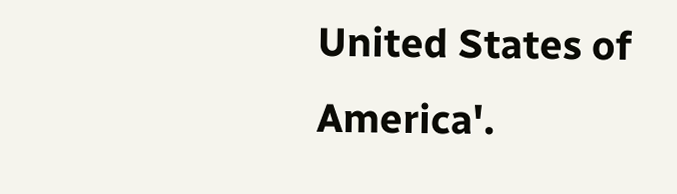United States of America'.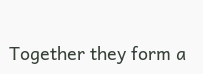Together they form a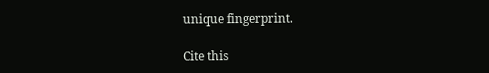unique fingerprint.

Cite this